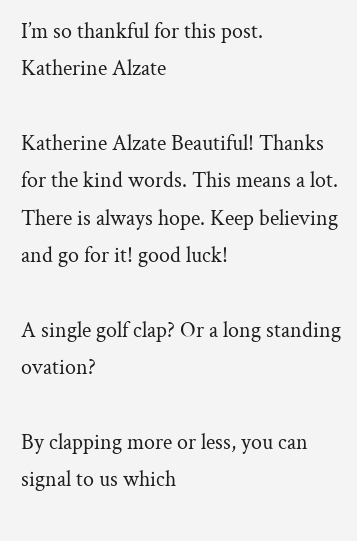I’m so thankful for this post.
Katherine Alzate

Katherine Alzate Beautiful! Thanks for the kind words. This means a lot. There is always hope. Keep believing and go for it! good luck!

A single golf clap? Or a long standing ovation?

By clapping more or less, you can signal to us which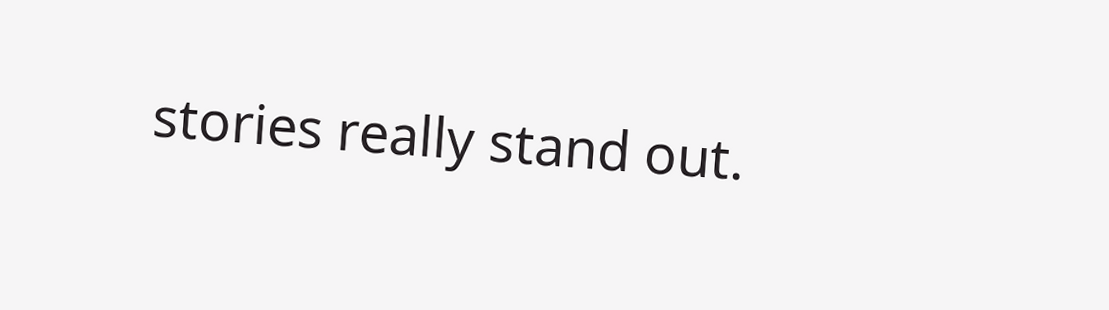stories really stand out.